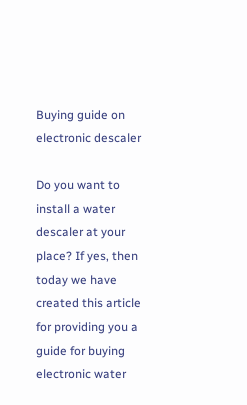Buying guide on electronic descaler

Do you want to install a water descaler at your place? If yes, then today we have created this article for providing you a guide for buying electronic water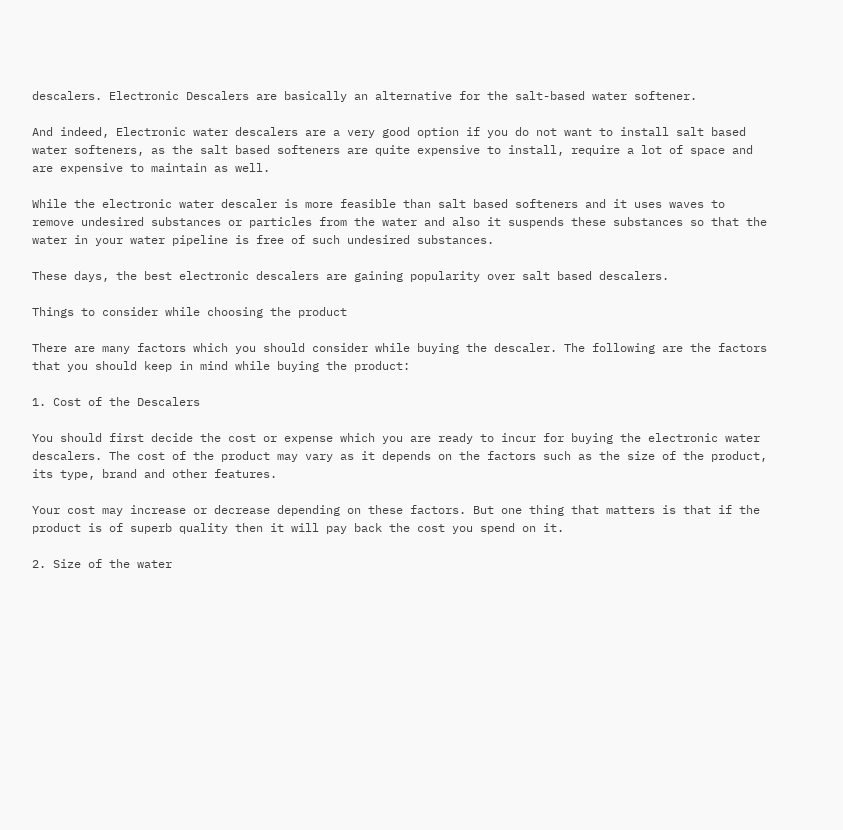descalers. Electronic Descalers are basically an alternative for the salt-based water softener.

And indeed, Electronic water descalers are a very good option if you do not want to install salt based water softeners, as the salt based softeners are quite expensive to install, require a lot of space and are expensive to maintain as well.

While the electronic water descaler is more feasible than salt based softeners and it uses waves to remove undesired substances or particles from the water and also it suspends these substances so that the water in your water pipeline is free of such undesired substances.

These days, the best electronic descalers are gaining popularity over salt based descalers.

Things to consider while choosing the product

There are many factors which you should consider while buying the descaler. The following are the factors that you should keep in mind while buying the product:

1. Cost of the Descalers

You should first decide the cost or expense which you are ready to incur for buying the electronic water descalers. The cost of the product may vary as it depends on the factors such as the size of the product, its type, brand and other features.

Your cost may increase or decrease depending on these factors. But one thing that matters is that if the product is of superb quality then it will pay back the cost you spend on it.

2. Size of the water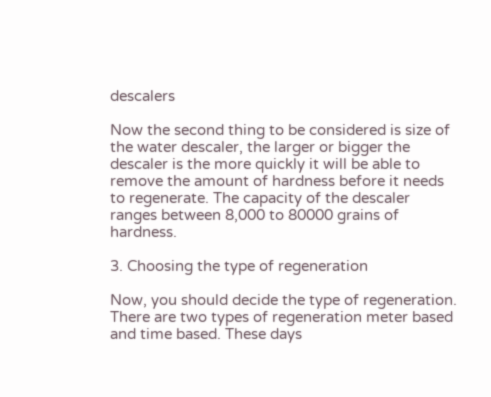descalers

Now the second thing to be considered is size of the water descaler, the larger or bigger the descaler is the more quickly it will be able to remove the amount of hardness before it needs to regenerate. The capacity of the descaler ranges between 8,000 to 80000 grains of hardness.

3. Choosing the type of regeneration

Now, you should decide the type of regeneration. There are two types of regeneration meter based and time based. These days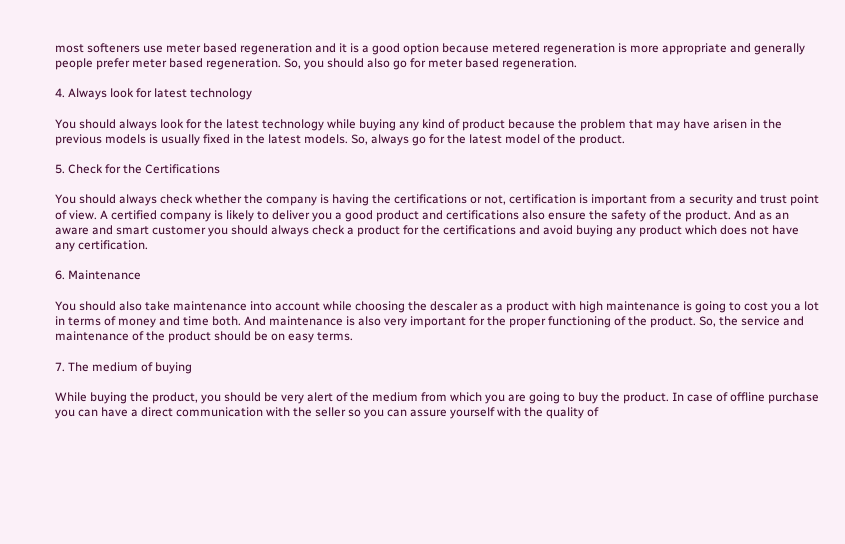most softeners use meter based regeneration and it is a good option because metered regeneration is more appropriate and generally people prefer meter based regeneration. So, you should also go for meter based regeneration.

4. Always look for latest technology

You should always look for the latest technology while buying any kind of product because the problem that may have arisen in the previous models is usually fixed in the latest models. So, always go for the latest model of the product.

5. Check for the Certifications

You should always check whether the company is having the certifications or not, certification is important from a security and trust point of view. A certified company is likely to deliver you a good product and certifications also ensure the safety of the product. And as an aware and smart customer you should always check a product for the certifications and avoid buying any product which does not have any certification.

6. Maintenance

You should also take maintenance into account while choosing the descaler as a product with high maintenance is going to cost you a lot in terms of money and time both. And maintenance is also very important for the proper functioning of the product. So, the service and maintenance of the product should be on easy terms.

7. The medium of buying

While buying the product, you should be very alert of the medium from which you are going to buy the product. In case of offline purchase you can have a direct communication with the seller so you can assure yourself with the quality of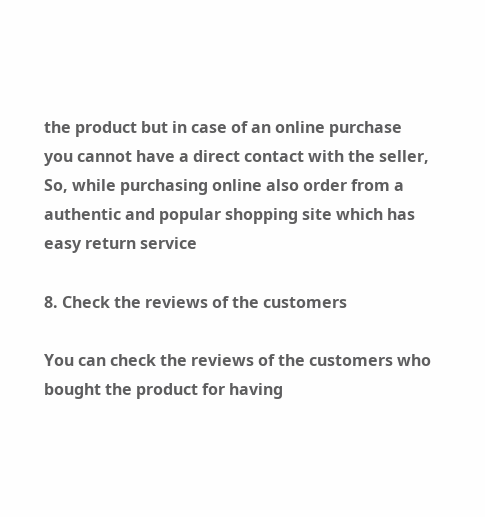the product but in case of an online purchase you cannot have a direct contact with the seller, So, while purchasing online also order from a authentic and popular shopping site which has easy return service

8. Check the reviews of the customers

You can check the reviews of the customers who bought the product for having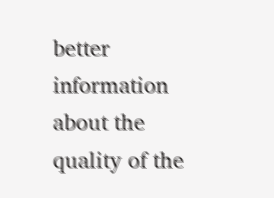better information about the quality of the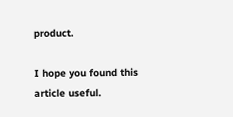product.

I hope you found this article useful.